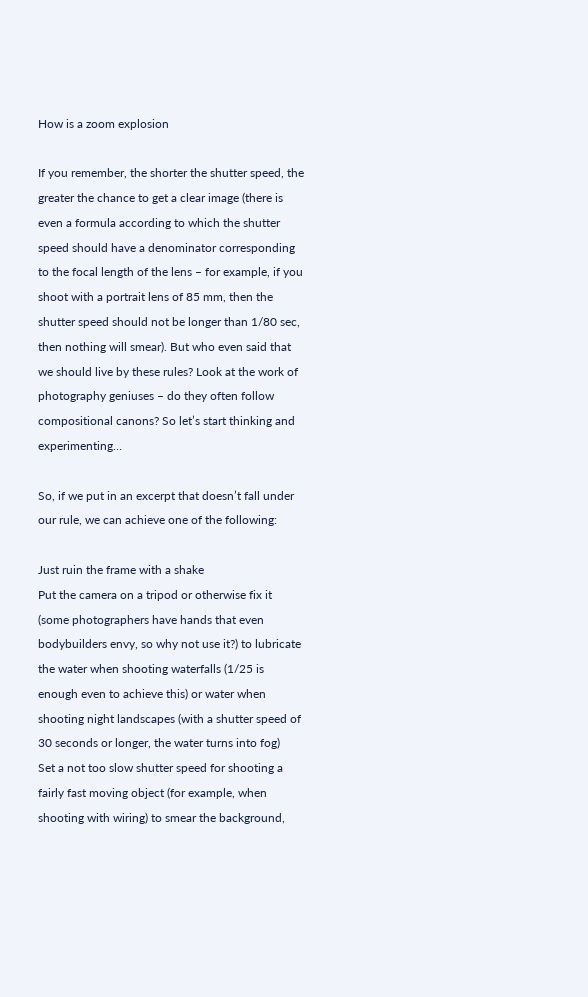How is a zoom explosion

If you remember, the shorter the shutter speed, the greater the chance to get a clear image (there is even a formula according to which the shutter speed should have a denominator corresponding to the focal length of the lens – for example, if you shoot with a portrait lens of 85 mm, then the shutter speed should not be longer than 1/80 sec, then nothing will smear). But who even said that we should live by these rules? Look at the work of photography geniuses – do they often follow compositional canons? So let’s start thinking and experimenting…

So, if we put in an excerpt that doesn’t fall under our rule, we can achieve one of the following:

Just ruin the frame with a shake
Put the camera on a tripod or otherwise fix it (some photographers have hands that even bodybuilders envy, so why not use it?) to lubricate the water when shooting waterfalls (1/25 is enough even to achieve this) or water when shooting night landscapes (with a shutter speed of 30 seconds or longer, the water turns into fog)
Set a not too slow shutter speed for shooting a fairly fast moving object (for example, when shooting with wiring) to smear the background,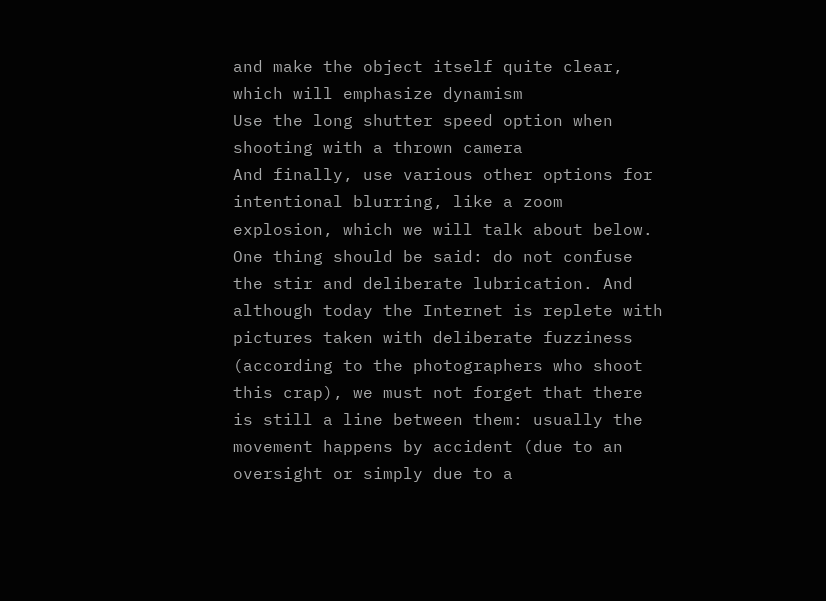and make the object itself quite clear, which will emphasize dynamism
Use the long shutter speed option when shooting with a thrown camera
And finally, use various other options for intentional blurring, like a zoom explosion, which we will talk about below.
One thing should be said: do not confuse the stir and deliberate lubrication. And although today the Internet is replete with pictures taken with deliberate fuzziness (according to the photographers who shoot this crap), we must not forget that there is still a line between them: usually the movement happens by accident (due to an oversight or simply due to a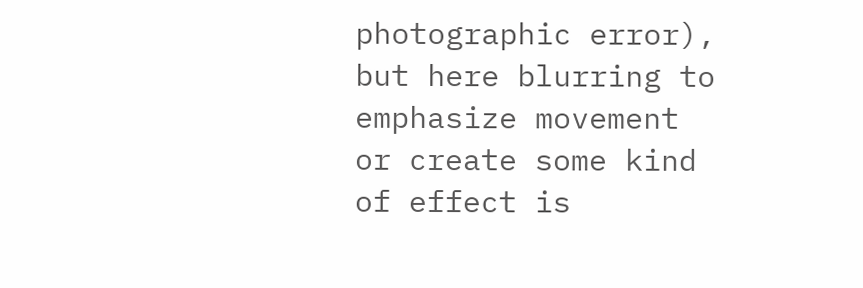photographic error), but here blurring to emphasize movement or create some kind of effect is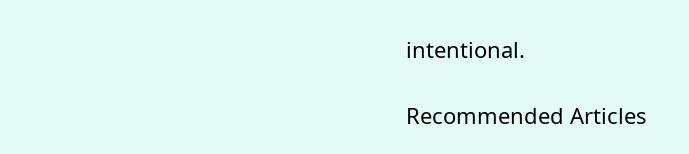intentional.

Recommended Articles